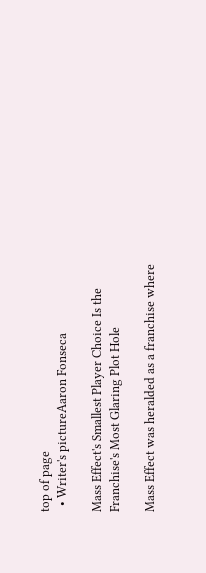top of page
  • Writer's pictureAaron Fonseca

Mass Effect's Smallest Player Choice Is the Franchise's Most Glaring Plot Hole

Mass Effect was heralded as a franchise where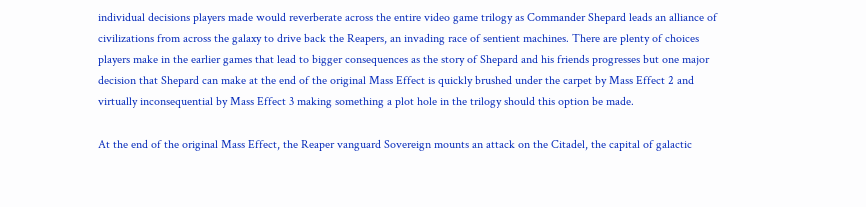individual decisions players made would reverberate across the entire video game trilogy as Commander Shepard leads an alliance of civilizations from across the galaxy to drive back the Reapers, an invading race of sentient machines. There are plenty of choices players make in the earlier games that lead to bigger consequences as the story of Shepard and his friends progresses but one major decision that Shepard can make at the end of the original Mass Effect is quickly brushed under the carpet by Mass Effect 2 and virtually inconsequential by Mass Effect 3 making something a plot hole in the trilogy should this option be made.

At the end of the original Mass Effect, the Reaper vanguard Sovereign mounts an attack on the Citadel, the capital of galactic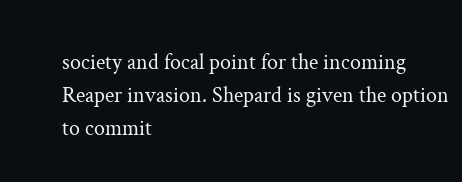society and focal point for the incoming Reaper invasion. Shepard is given the option to commit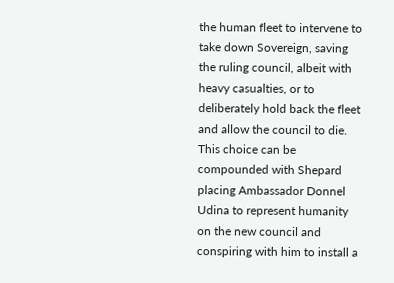the human fleet to intervene to take down Sovereign, saving the ruling council, albeit with heavy casualties, or to deliberately hold back the fleet and allow the council to die. This choice can be compounded with Shepard placing Ambassador Donnel Udina to represent humanity on the new council and conspiring with him to install a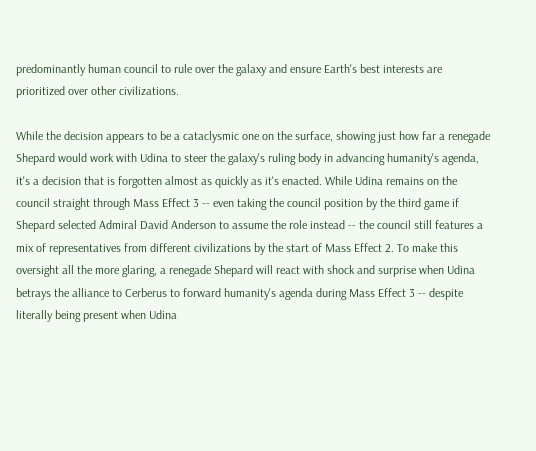predominantly human council to rule over the galaxy and ensure Earth's best interests are prioritized over other civilizations.

While the decision appears to be a cataclysmic one on the surface, showing just how far a renegade Shepard would work with Udina to steer the galaxy's ruling body in advancing humanity's agenda, it's a decision that is forgotten almost as quickly as it's enacted. While Udina remains on the council straight through Mass Effect 3 -- even taking the council position by the third game if Shepard selected Admiral David Anderson to assume the role instead -- the council still features a mix of representatives from different civilizations by the start of Mass Effect 2. To make this oversight all the more glaring, a renegade Shepard will react with shock and surprise when Udina betrays the alliance to Cerberus to forward humanity's agenda during Mass Effect 3 -- despite literally being present when Udina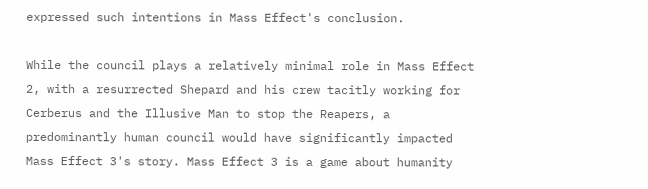expressed such intentions in Mass Effect's conclusion.

While the council plays a relatively minimal role in Mass Effect 2, with a resurrected Shepard and his crew tacitly working for Cerberus and the Illusive Man to stop the Reapers, a predominantly human council would have significantly impacted Mass Effect 3's story. Mass Effect 3 is a game about humanity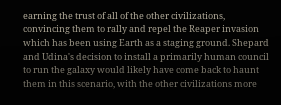earning the trust of all of the other civilizations, convincing them to rally and repel the Reaper invasion which has been using Earth as a staging ground. Shepard and Udina's decision to install a primarily human council to run the galaxy would likely have come back to haunt them in this scenario, with the other civilizations more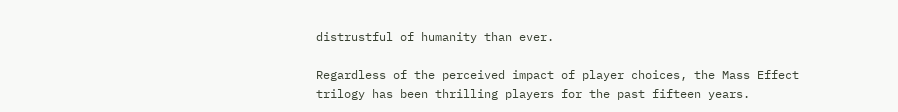distrustful of humanity than ever.

Regardless of the perceived impact of player choices, the Mass Effect trilogy has been thrilling players for the past fifteen years.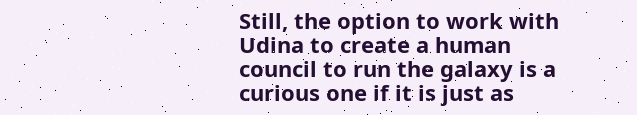Still, the option to work with Udina to create a human council to run the galaxy is a curious one if it is just as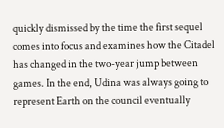quickly dismissed by the time the first sequel comes into focus and examines how the Citadel has changed in the two-year jump between games. In the end, Udina was always going to represent Earth on the council eventually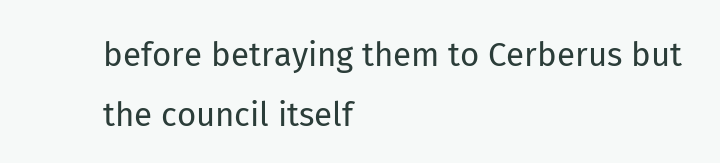before betraying them to Cerberus but the council itself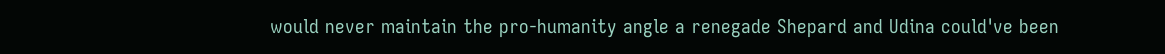would never maintain the pro-humanity angle a renegade Shepard and Udina could've been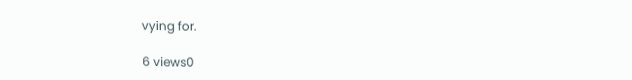vying for.

6 views0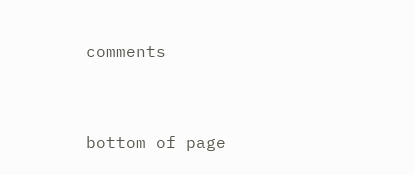comments


bottom of page